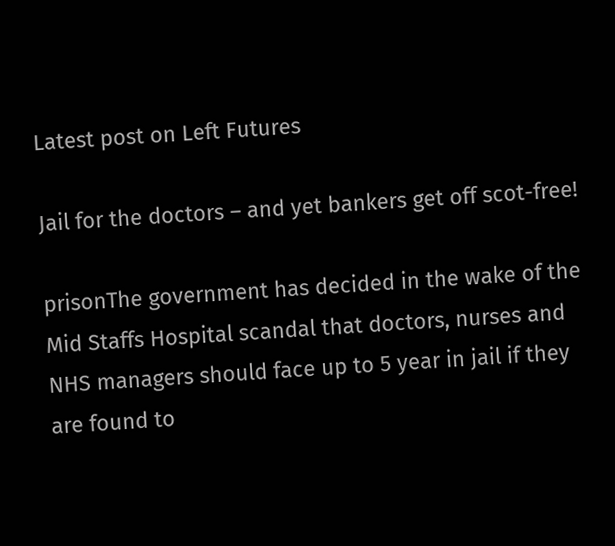Latest post on Left Futures

Jail for the doctors – and yet bankers get off scot-free!

prisonThe government has decided in the wake of the Mid Staffs Hospital scandal that doctors, nurses and NHS managers should face up to 5 year in jail if they are found to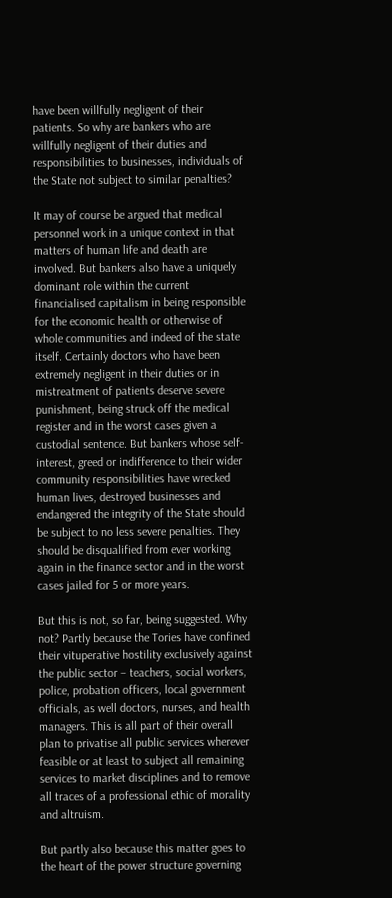have been willfully negligent of their patients. So why are bankers who are willfully negligent of their duties and responsibilities to businesses, individuals of the State not subject to similar penalties?

It may of course be argued that medical personnel work in a unique context in that matters of human life and death are involved. But bankers also have a uniquely dominant role within the current financialised capitalism in being responsible for the economic health or otherwise of whole communities and indeed of the state itself. Certainly doctors who have been extremely negligent in their duties or in mistreatment of patients deserve severe punishment, being struck off the medical register and in the worst cases given a custodial sentence. But bankers whose self-interest, greed or indifference to their wider community responsibilities have wrecked human lives, destroyed businesses and endangered the integrity of the State should be subject to no less severe penalties. They should be disqualified from ever working again in the finance sector and in the worst cases jailed for 5 or more years.

But this is not, so far, being suggested. Why not? Partly because the Tories have confined their vituperative hostility exclusively against the public sector – teachers, social workers, police, probation officers, local government officials, as well doctors, nurses, and health managers. This is all part of their overall plan to privatise all public services wherever feasible or at least to subject all remaining services to market disciplines and to remove all traces of a professional ethic of morality and altruism.

But partly also because this matter goes to the heart of the power structure governing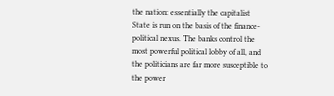the nation: essentially the capitalist State is run on the basis of the finance-political nexus. The banks control the most powerful political lobby of all, and the politicians are far more susceptible to the power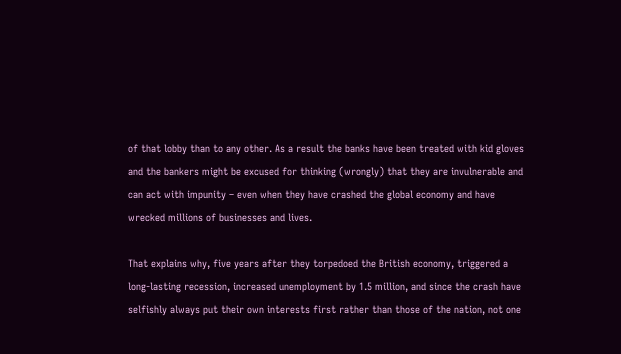of that lobby than to any other. As a result the banks have been treated with kid gloves and the bankers might be excused for thinking (wrongly) that they are invulnerable and can act with impunity – even when they have crashed the global economy and have wrecked millions of businesses and lives.

That explains why, five years after they torpedoed the British economy, triggered a long-lasting recession, increased unemployment by 1.5 million, and since the crash have selfishly always put their own interests first rather than those of the nation, not one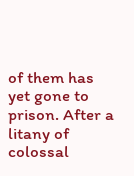of them has yet gone to prison. After a litany of colossal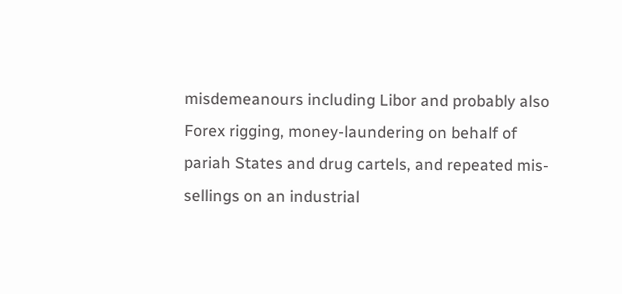misdemeanours including Libor and probably also Forex rigging, money-laundering on behalf of pariah States and drug cartels, and repeated mis-sellings on an industrial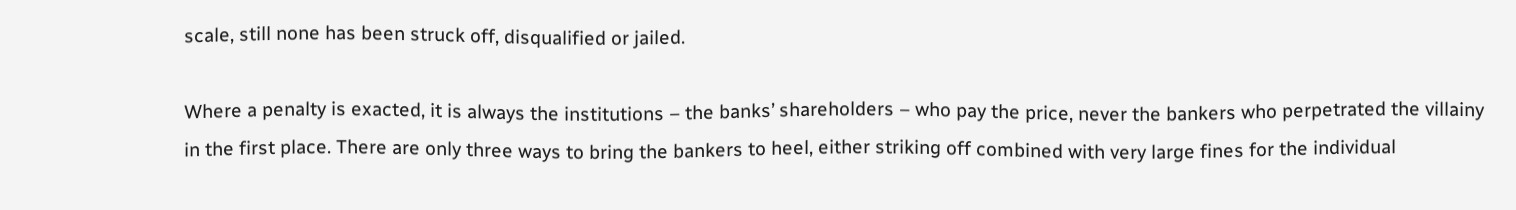scale, still none has been struck off, disqualified or jailed.

Where a penalty is exacted, it is always the institutions – the banks’ shareholders – who pay the price, never the bankers who perpetrated the villainy in the first place. There are only three ways to bring the bankers to heel, either striking off combined with very large fines for the individual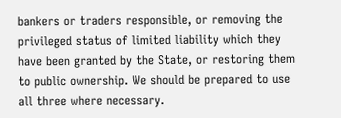bankers or traders responsible, or removing the privileged status of limited liability which they have been granted by the State, or restoring them to public ownership. We should be prepared to use all three where necessary.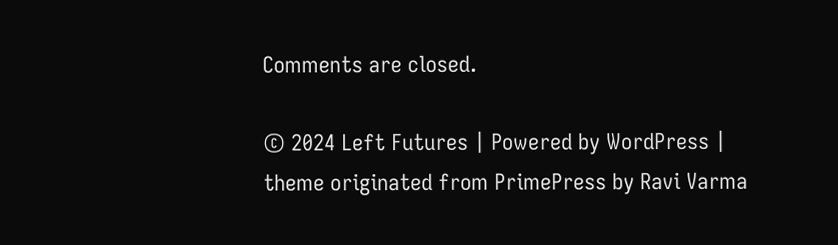Comments are closed.

© 2024 Left Futures | Powered by WordPress | theme originated from PrimePress by Ravi Varma